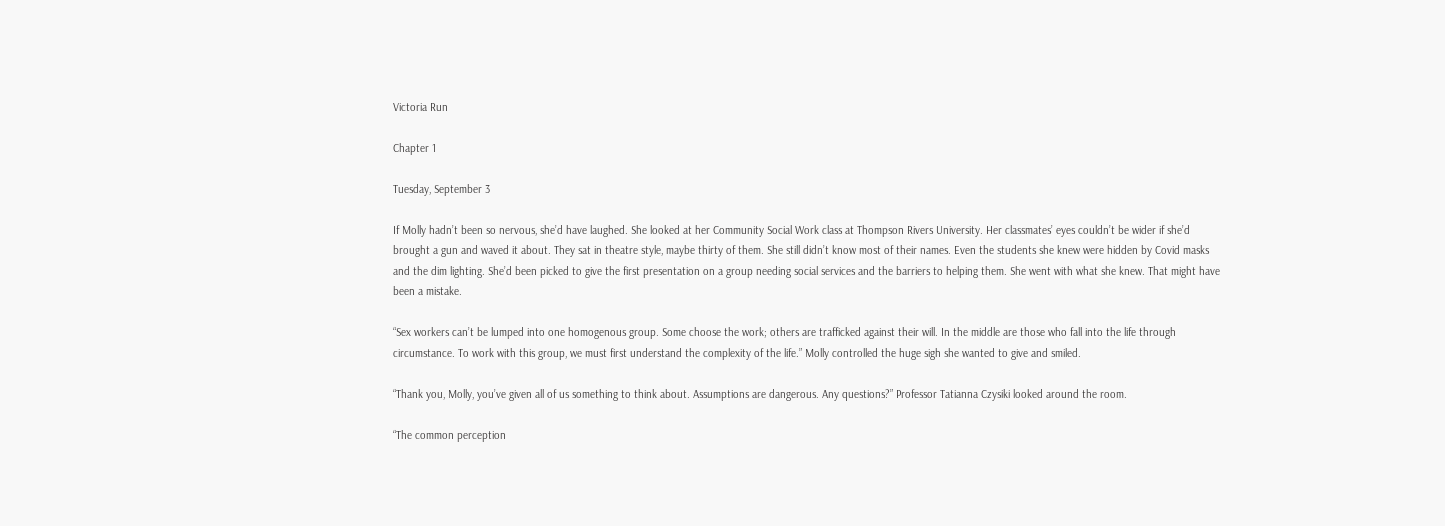Victoria Run

Chapter 1

Tuesday, September 3

If Molly hadn’t been so nervous, she’d have laughed. She looked at her Community Social Work class at Thompson Rivers University. Her classmates’ eyes couldn’t be wider if she’d brought a gun and waved it about. They sat in theatre style, maybe thirty of them. She still didn’t know most of their names. Even the students she knew were hidden by Covid masks and the dim lighting. She’d been picked to give the first presentation on a group needing social services and the barriers to helping them. She went with what she knew. That might have been a mistake.

“Sex workers can’t be lumped into one homogenous group. Some choose the work; others are trafficked against their will. In the middle are those who fall into the life through circumstance. To work with this group, we must first understand the complexity of the life.” Molly controlled the huge sigh she wanted to give and smiled.

“Thank you, Molly, you’ve given all of us something to think about. Assumptions are dangerous. Any questions?” Professor Tatianna Czysiki looked around the room.

“The common perception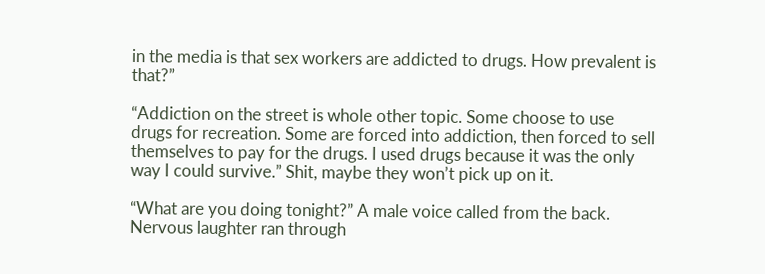in the media is that sex workers are addicted to drugs. How prevalent is that?”

“Addiction on the street is whole other topic. Some choose to use drugs for recreation. Some are forced into addiction, then forced to sell themselves to pay for the drugs. I used drugs because it was the only way I could survive.” Shit, maybe they won’t pick up on it.

“What are you doing tonight?” A male voice called from the back. Nervous laughter ran through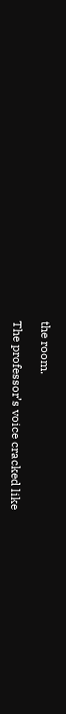the room.

The professor’s voice cracked like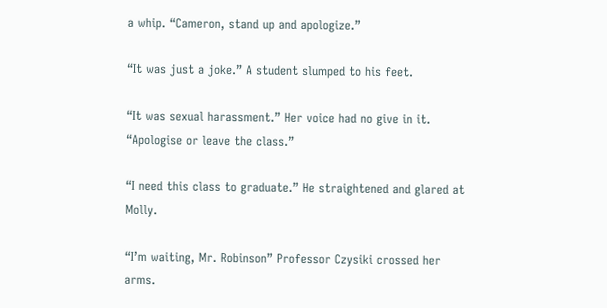a whip. “Cameron, stand up and apologize.”

“It was just a joke.” A student slumped to his feet.

“It was sexual harassment.” Her voice had no give in it. “Apologise or leave the class.”

“I need this class to graduate.” He straightened and glared at Molly.

“I’m waiting, Mr. Robinson” Professor Czysiki crossed her arms.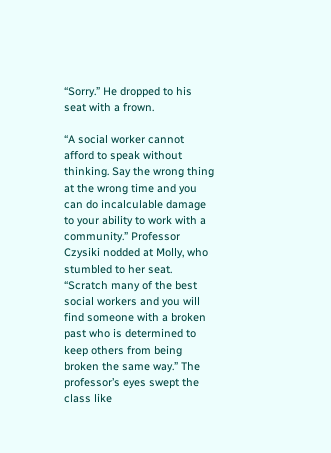“Sorry.” He dropped to his seat with a frown.

“A social worker cannot afford to speak without thinking. Say the wrong thing at the wrong time and you can do incalculable damage to your ability to work with a community.” Professor Czysiki nodded at Molly, who stumbled to her seat. “Scratch many of the best social workers and you will find someone with a broken past who is determined to keep others from being broken the same way.” The professor’s eyes swept the class like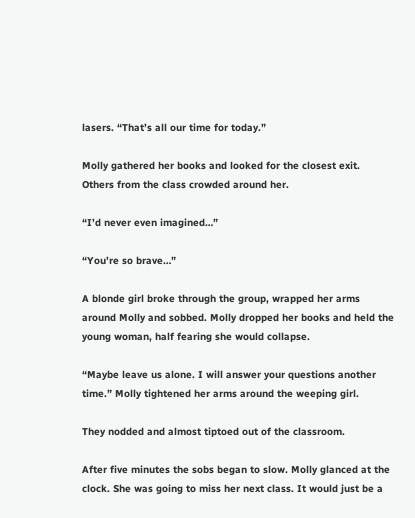lasers. “That’s all our time for today.”

Molly gathered her books and looked for the closest exit. Others from the class crowded around her.

“I’d never even imagined…”

“You’re so brave…”

A blonde girl broke through the group, wrapped her arms around Molly and sobbed. Molly dropped her books and held the young woman, half fearing she would collapse.

“Maybe leave us alone. I will answer your questions another time.” Molly tightened her arms around the weeping girl.

They nodded and almost tiptoed out of the classroom.

After five minutes the sobs began to slow. Molly glanced at the clock. She was going to miss her next class. It would just be a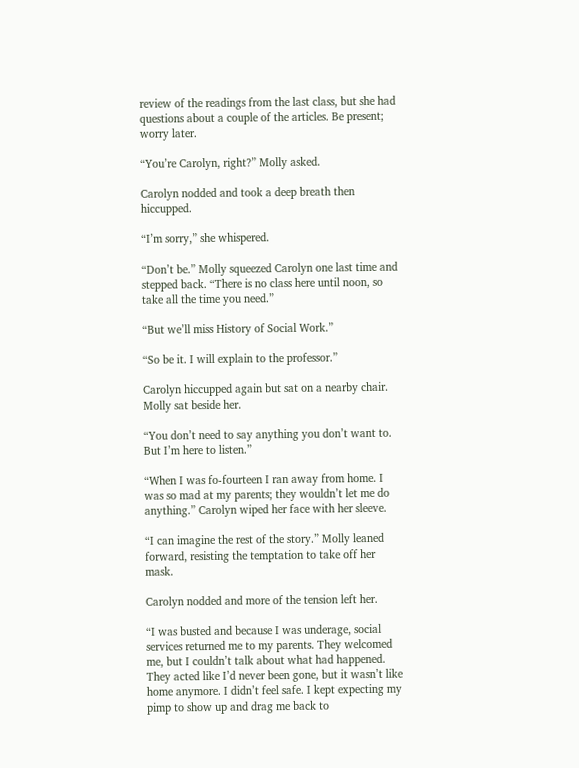review of the readings from the last class, but she had questions about a couple of the articles. Be present; worry later.

“You’re Carolyn, right?” Molly asked.

Carolyn nodded and took a deep breath then hiccupped.

“I’m sorry,” she whispered.

“Don’t be.” Molly squeezed Carolyn one last time and stepped back. “There is no class here until noon, so take all the time you need.”

“But we’ll miss History of Social Work.”

“So be it. I will explain to the professor.”

Carolyn hiccupped again but sat on a nearby chair. Molly sat beside her.

“You don’t need to say anything you don’t want to. But I’m here to listen.”

“When I was fo-fourteen I ran away from home. I was so mad at my parents; they wouldn’t let me do anything.” Carolyn wiped her face with her sleeve.

“I can imagine the rest of the story.” Molly leaned forward, resisting the temptation to take off her mask.

Carolyn nodded and more of the tension left her.

“I was busted and because I was underage, social services returned me to my parents. They welcomed me, but I couldn’t talk about what had happened. They acted like I’d never been gone, but it wasn’t like home anymore. I didn’t feel safe. I kept expecting my pimp to show up and drag me back to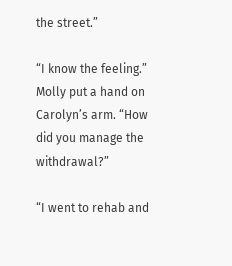the street.”

“I know the feeling.” Molly put a hand on Carolyn’s arm. “How did you manage the withdrawal?”

“I went to rehab and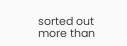sorted out more than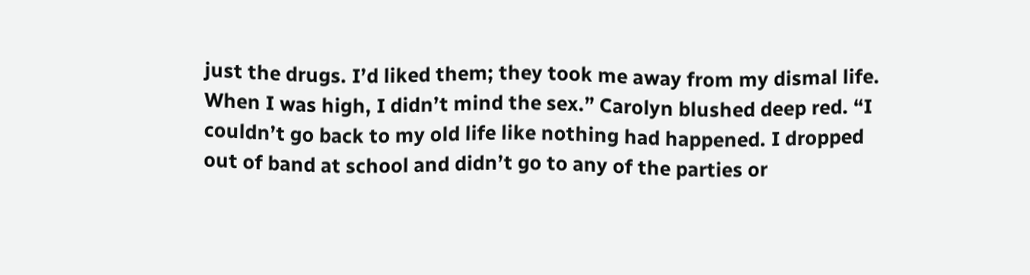just the drugs. I’d liked them; they took me away from my dismal life. When I was high, I didn’t mind the sex.” Carolyn blushed deep red. “I couldn’t go back to my old life like nothing had happened. I dropped out of band at school and didn’t go to any of the parties or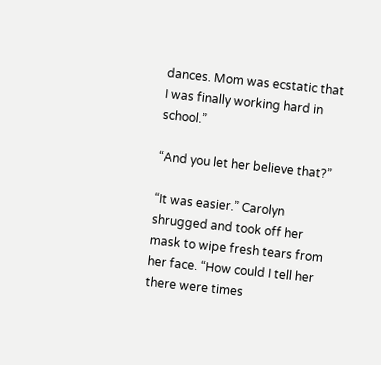dances. Mom was ecstatic that I was finally working hard in school.”

“And you let her believe that?”

“It was easier.” Carolyn shrugged and took off her mask to wipe fresh tears from her face. “How could I tell her there were times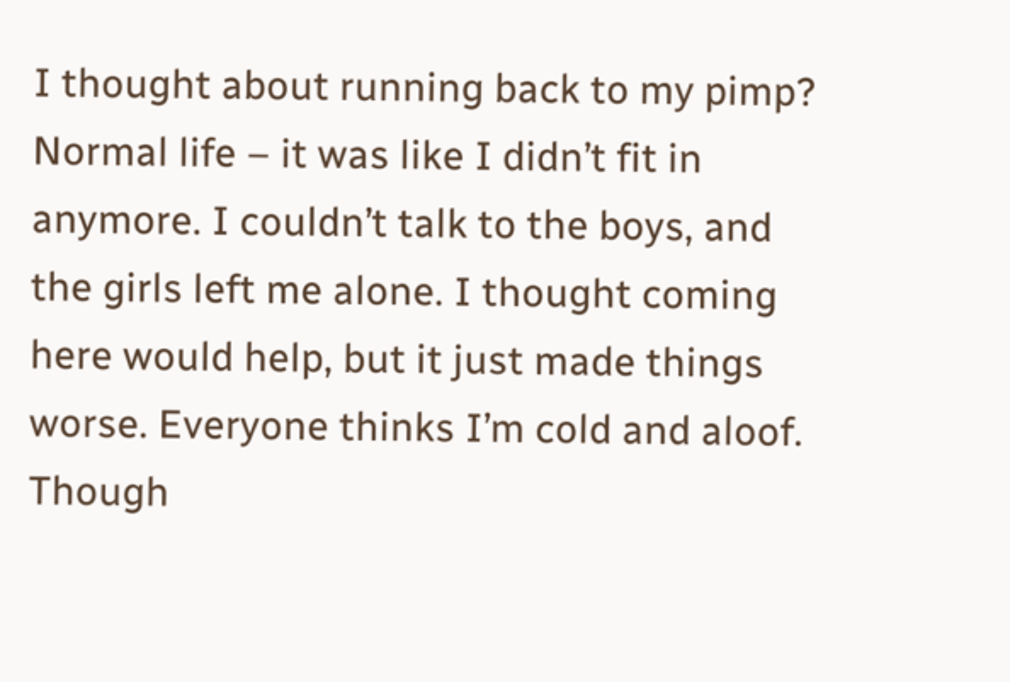I thought about running back to my pimp? Normal life – it was like I didn’t fit in anymore. I couldn’t talk to the boys, and the girls left me alone. I thought coming here would help, but it just made things worse. Everyone thinks I’m cold and aloof. Though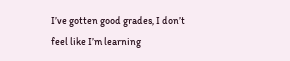I’ve gotten good grades, I don’t feel like I’m learning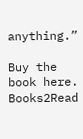anything.”

Buy the book here. Books2Read